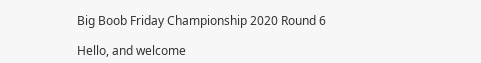Big Boob Friday Championship 2020 Round 6

Hello, and welcome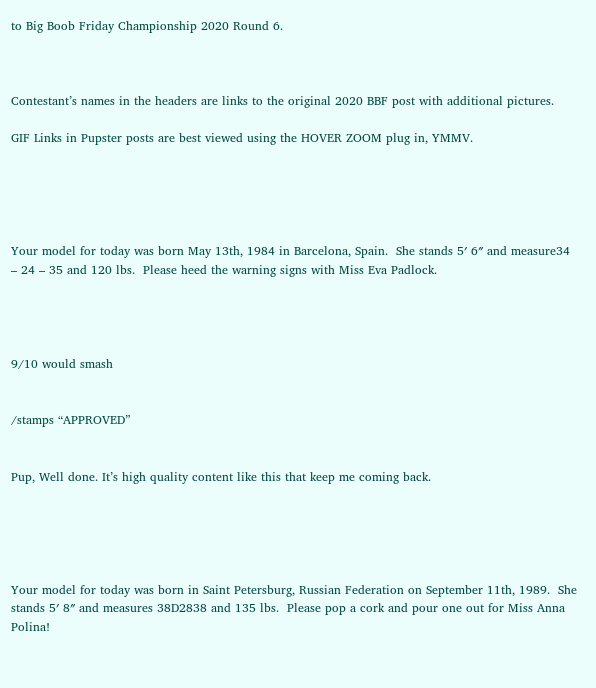to Big Boob Friday Championship 2020 Round 6.



Contestant’s names in the headers are links to the original 2020 BBF post with additional pictures.

GIF Links in Pupster posts are best viewed using the HOVER ZOOM plug in, YMMV.





Your model for today was born May 13th, 1984 in Barcelona, Spain.  She stands 5′ 6″ and measure34 – 24 – 35 and 120 lbs.  Please heed the warning signs with Miss Eva Padlock.




9/10 would smash


/stamps “APPROVED”


Pup, Well done. It’s high quality content like this that keep me coming back.





Your model for today was born in Saint Petersburg, Russian Federation on September 11th, 1989.  She stands 5′ 8″ and measures 38D2838 and 135 lbs.  Please pop a cork and pour one out for Miss Anna Polina!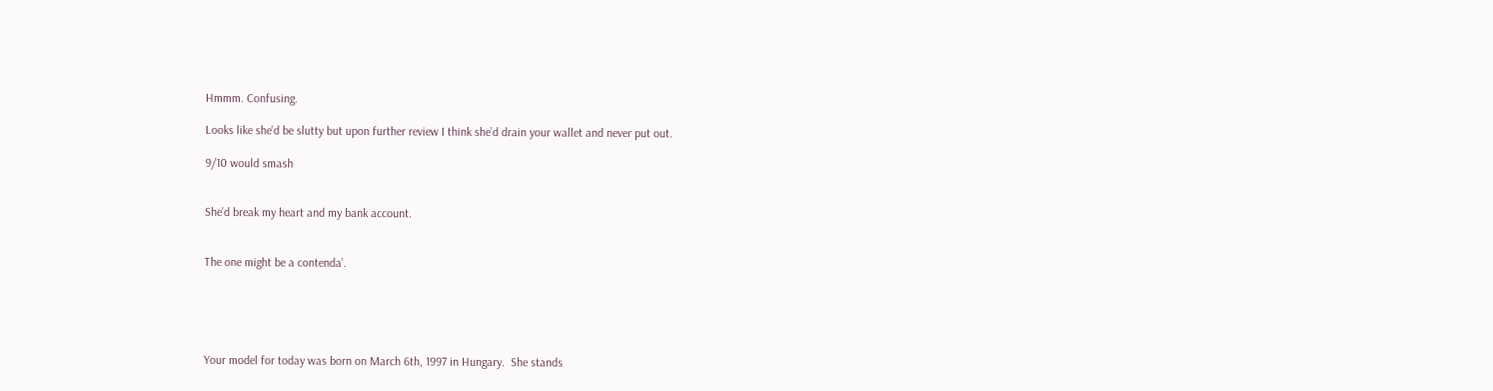Hmmm. Confusing.

Looks like she’d be slutty but upon further review I think she’d drain your wallet and never put out.

9/10 would smash


She’d break my heart and my bank account.


The one might be a contenda’.





Your model for today was born on March 6th, 1997 in Hungary.  She stands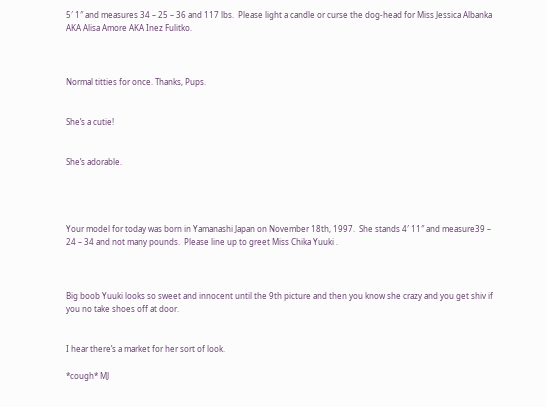5′ 1″ and measures 34 – 25 – 36 and 117 lbs.  Please light a candle or curse the dog-head for Miss Jessica Albanka AKA Alisa Amore AKA Inez Fulitko.



Normal titties for once. Thanks, Pups.


She’s a cutie!


She’s adorable.




Your model for today was born in Yamanashi Japan on November 18th, 1997.  She stands 4′ 11″ and measure39 – 24 – 34 and not many pounds.  Please line up to greet Miss Chika Yuuki .



Big boob Yuuki looks so sweet and innocent until the 9th picture and then you know she crazy and you get shiv if you no take shoes off at door.


I hear there’s a market for her sort of look.

*cough* MJ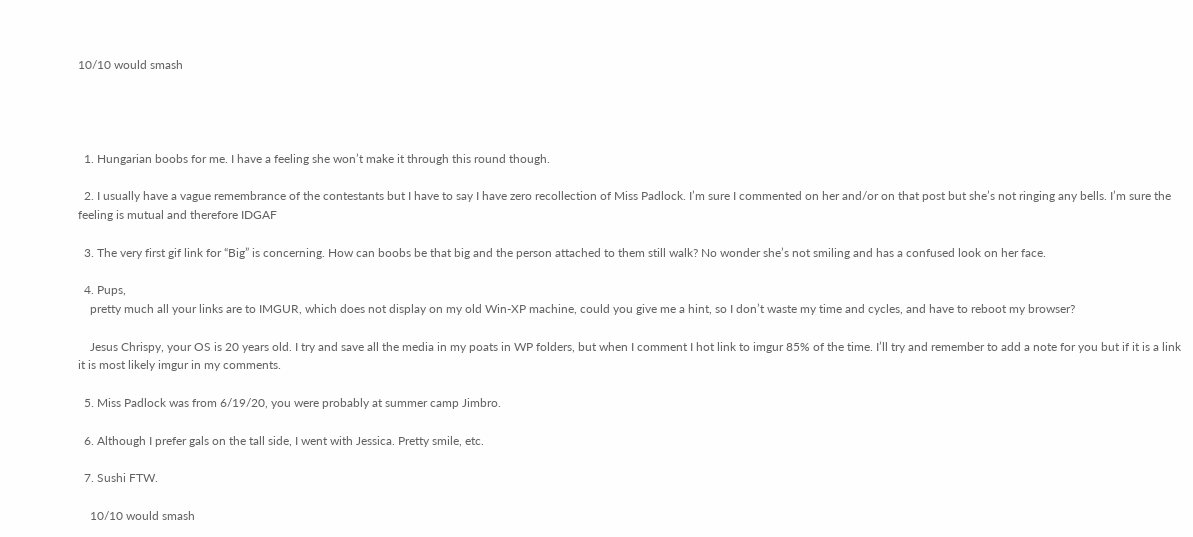10/10 would smash




  1. Hungarian boobs for me. I have a feeling she won’t make it through this round though.

  2. I usually have a vague remembrance of the contestants but I have to say I have zero recollection of Miss Padlock. I’m sure I commented on her and/or on that post but she’s not ringing any bells. I’m sure the feeling is mutual and therefore IDGAF

  3. The very first gif link for “Big” is concerning. How can boobs be that big and the person attached to them still walk? No wonder she’s not smiling and has a confused look on her face.

  4. Pups,
    pretty much all your links are to IMGUR, which does not display on my old Win-XP machine, could you give me a hint, so I don’t waste my time and cycles, and have to reboot my browser?

    Jesus Chrispy, your OS is 20 years old. I try and save all the media in my poats in WP folders, but when I comment I hot link to imgur 85% of the time. I’ll try and remember to add a note for you but if it is a link it is most likely imgur in my comments.

  5. Miss Padlock was from 6/19/20, you were probably at summer camp Jimbro.

  6. Although I prefer gals on the tall side, I went with Jessica. Pretty smile, etc.

  7. Sushi FTW.

    10/10 would smash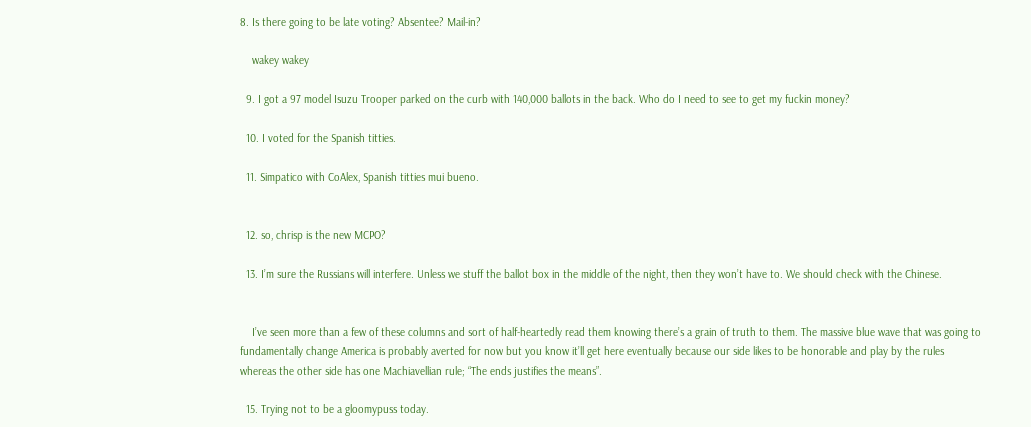8. Is there going to be late voting? Absentee? Mail-in?

    wakey wakey

  9. I got a 97 model Isuzu Trooper parked on the curb with 140,000 ballots in the back. Who do I need to see to get my fuckin money?

  10. I voted for the Spanish titties.

  11. Simpatico with CoAlex, Spanish titties mui bueno.


  12. so, chrisp is the new MCPO?

  13. I’m sure the Russians will interfere. Unless we stuff the ballot box in the middle of the night, then they won’t have to. We should check with the Chinese.


    I’ve seen more than a few of these columns and sort of half-heartedly read them knowing there’s a grain of truth to them. The massive blue wave that was going to fundamentally change America is probably averted for now but you know it’ll get here eventually because our side likes to be honorable and play by the rules whereas the other side has one Machiavellian rule; “The ends justifies the means”.

  15. Trying not to be a gloomypuss today.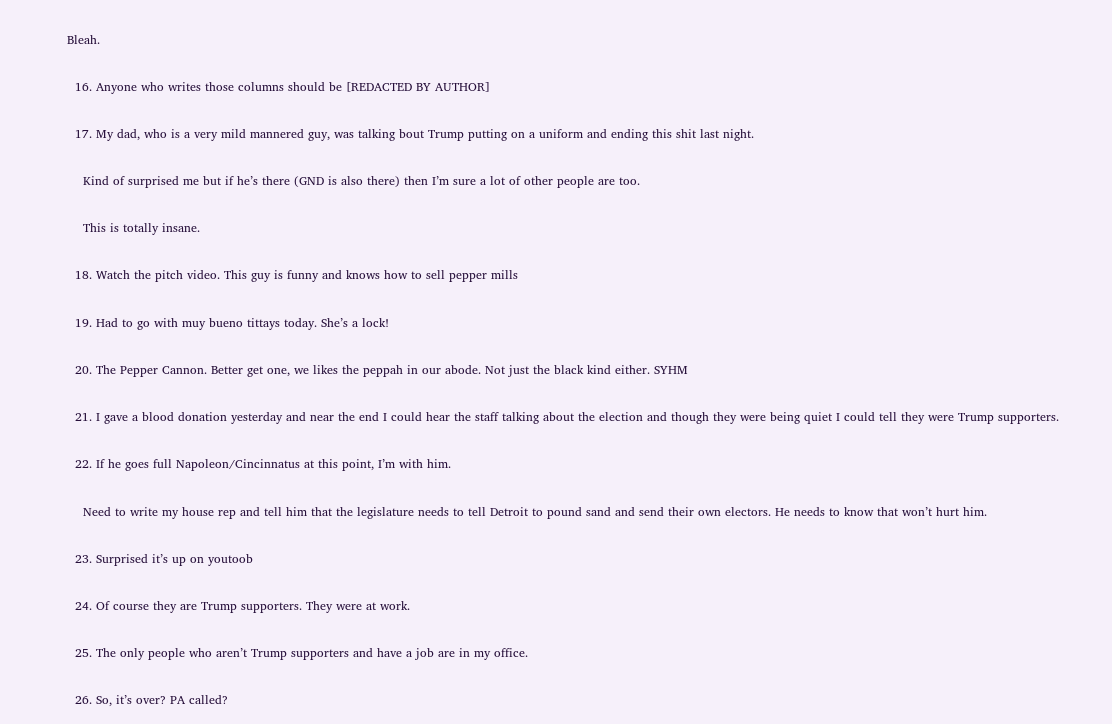Bleah.

  16. Anyone who writes those columns should be [REDACTED BY AUTHOR]

  17. My dad, who is a very mild mannered guy, was talking bout Trump putting on a uniform and ending this shit last night.

    Kind of surprised me but if he’s there (GND is also there) then I’m sure a lot of other people are too.

    This is totally insane.

  18. Watch the pitch video. This guy is funny and knows how to sell pepper mills

  19. Had to go with muy bueno tittays today. She’s a lock!

  20. The Pepper Cannon. Better get one, we likes the peppah in our abode. Not just the black kind either. SYHM

  21. I gave a blood donation yesterday and near the end I could hear the staff talking about the election and though they were being quiet I could tell they were Trump supporters.

  22. If he goes full Napoleon/Cincinnatus at this point, I’m with him.

    Need to write my house rep and tell him that the legislature needs to tell Detroit to pound sand and send their own electors. He needs to know that won’t hurt him.

  23. Surprised it’s up on youtoob

  24. Of course they are Trump supporters. They were at work.

  25. The only people who aren’t Trump supporters and have a job are in my office.

  26. So, it’s over? PA called?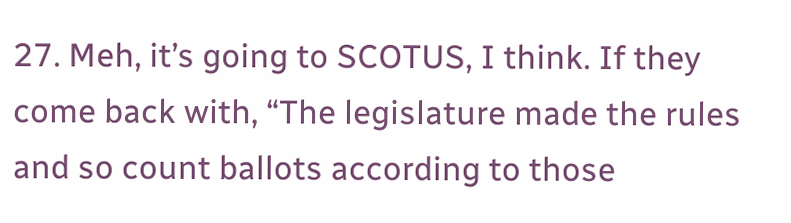27. Meh, it’s going to SCOTUS, I think. If they come back with, “The legislature made the rules and so count ballots according to those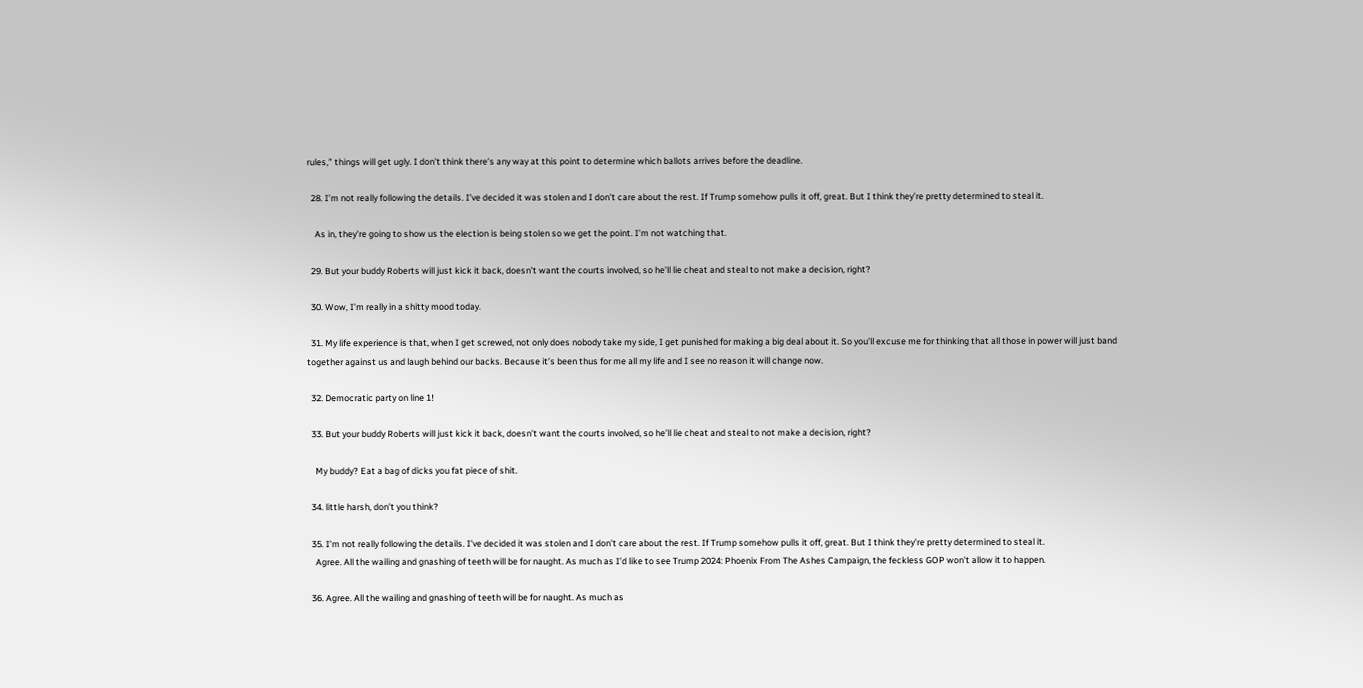rules,” things will get ugly. I don’t think there’s any way at this point to determine which ballots arrives before the deadline.

  28. I’m not really following the details. I’ve decided it was stolen and I don’t care about the rest. If Trump somehow pulls it off, great. But I think they’re pretty determined to steal it.

    As in, they’re going to show us the election is being stolen so we get the point. I’m not watching that.

  29. But your buddy Roberts will just kick it back, doesn’t want the courts involved, so he’ll lie cheat and steal to not make a decision, right?

  30. Wow, I’m really in a shitty mood today.

  31. My life experience is that, when I get screwed, not only does nobody take my side, I get punished for making a big deal about it. So you’ll excuse me for thinking that all those in power will just band together against us and laugh behind our backs. Because it’s been thus for me all my life and I see no reason it will change now.

  32. Democratic party on line 1!

  33. But your buddy Roberts will just kick it back, doesn’t want the courts involved, so he’ll lie cheat and steal to not make a decision, right?

    My buddy? Eat a bag of dicks you fat piece of shit.

  34. little harsh, don’t you think?

  35. I’m not really following the details. I’ve decided it was stolen and I don’t care about the rest. If Trump somehow pulls it off, great. But I think they’re pretty determined to steal it.
    Agree. All the wailing and gnashing of teeth will be for naught. As much as I’d like to see Trump 2024: Phoenix From The Ashes Campaign, the feckless GOP won’t allow it to happen.

  36. Agree. All the wailing and gnashing of teeth will be for naught. As much as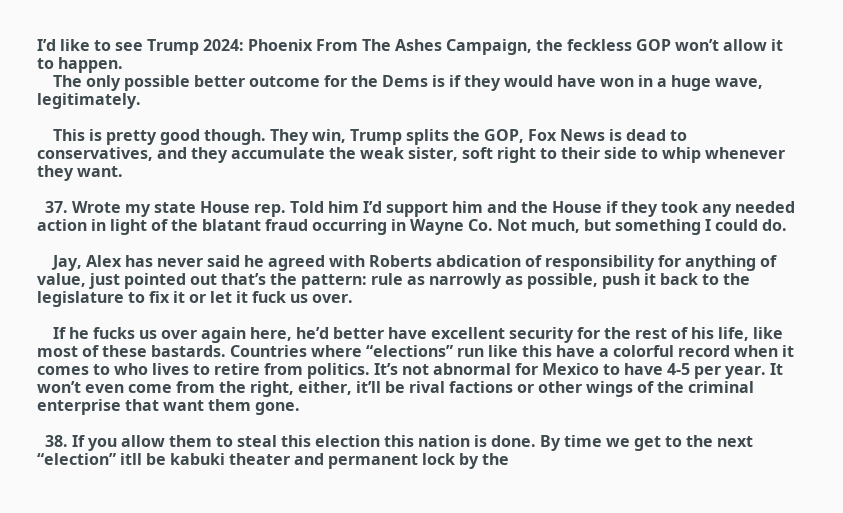I’d like to see Trump 2024: Phoenix From The Ashes Campaign, the feckless GOP won’t allow it to happen.
    The only possible better outcome for the Dems is if they would have won in a huge wave, legitimately.

    This is pretty good though. They win, Trump splits the GOP, Fox News is dead to conservatives, and they accumulate the weak sister, soft right to their side to whip whenever they want.

  37. Wrote my state House rep. Told him I’d support him and the House if they took any needed action in light of the blatant fraud occurring in Wayne Co. Not much, but something I could do.

    Jay, Alex has never said he agreed with Roberts abdication of responsibility for anything of value, just pointed out that’s the pattern: rule as narrowly as possible, push it back to the legislature to fix it or let it fuck us over.

    If he fucks us over again here, he’d better have excellent security for the rest of his life, like most of these bastards. Countries where “elections” run like this have a colorful record when it comes to who lives to retire from politics. It’s not abnormal for Mexico to have 4-5 per year. It won’t even come from the right, either, it’ll be rival factions or other wings of the criminal enterprise that want them gone.

  38. If you allow them to steal this election this nation is done. By time we get to the next “election” itll be kabuki theater and permanent lock by the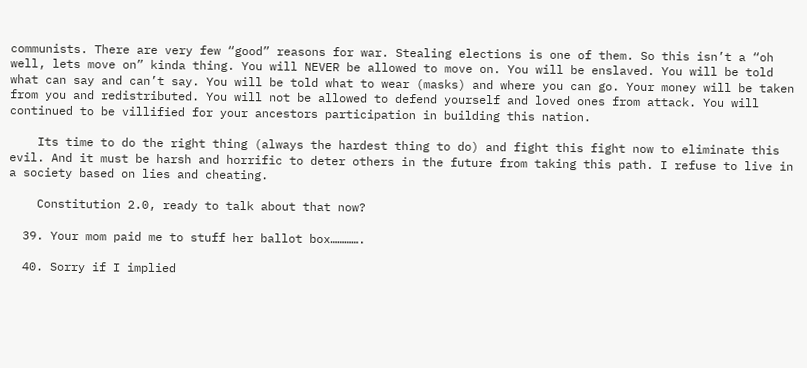communists. There are very few “good” reasons for war. Stealing elections is one of them. So this isn’t a “oh well, lets move on” kinda thing. You will NEVER be allowed to move on. You will be enslaved. You will be told what can say and can’t say. You will be told what to wear (masks) and where you can go. Your money will be taken from you and redistributed. You will not be allowed to defend yourself and loved ones from attack. You will continued to be villified for your ancestors participation in building this nation.

    Its time to do the right thing (always the hardest thing to do) and fight this fight now to eliminate this evil. And it must be harsh and horrific to deter others in the future from taking this path. I refuse to live in a society based on lies and cheating.

    Constitution 2.0, ready to talk about that now?

  39. Your mom paid me to stuff her ballot box………….

  40. Sorry if I implied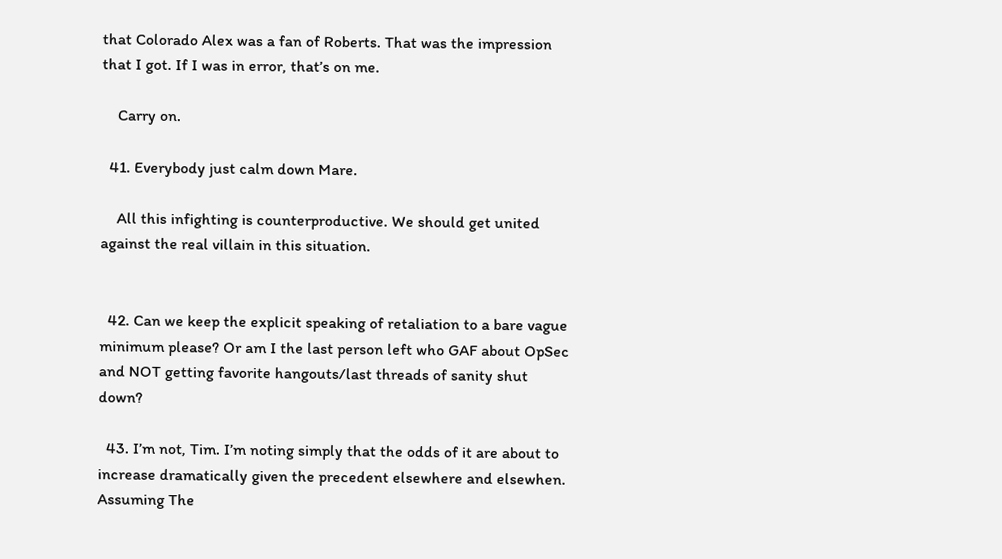that Colorado Alex was a fan of Roberts. That was the impression that I got. If I was in error, that’s on me.

    Carry on.

  41. Everybody just calm down Mare.

    All this infighting is counterproductive. We should get united against the real villain in this situation.


  42. Can we keep the explicit speaking of retaliation to a bare vague minimum please? Or am I the last person left who GAF about OpSec and NOT getting favorite hangouts/last threads of sanity shut down?

  43. I’m not, Tim. I’m noting simply that the odds of it are about to increase dramatically given the precedent elsewhere and elsewhen. Assuming The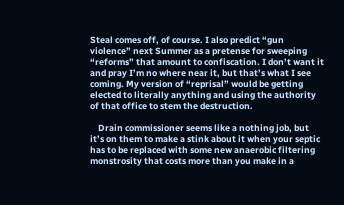Steal comes off, of course. I also predict “gun violence” next Summer as a pretense for sweeping “reforms” that amount to confiscation. I don’t want it and pray I’m no where near it, but that’s what I see coming. My version of “reprisal” would be getting elected to literally anything and using the authority of that office to stem the destruction.

    Drain commissioner seems like a nothing job, but it’s on them to make a stink about it when your septic has to be replaced with some new anaerobic filtering monstrosity that costs more than you make in a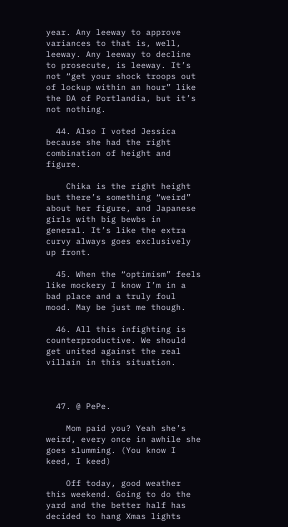year. Any leeway to approve variances to that is, well, leeway. Any leeway to decline to prosecute, is leeway. It’s not “get your shock troops out of lockup within an hour” like the DA of Portlandia, but it’s not nothing.

  44. Also I voted Jessica because she had the right combination of height and figure.

    Chika is the right height but there’s something “weird” about her figure, and Japanese girls with big bewbs in general. It’s like the extra curvy always goes exclusively up front.

  45. When the “optimism” feels like mockery I know I’m in a bad place and a truly foul mood. May be just me though.

  46. All this infighting is counterproductive. We should get united against the real villain in this situation.



  47. @ PePe.

    Mom paid you? Yeah she’s weird, every once in awhile she goes slumming. (You know I keed, I keed)

    Off today, good weather this weekend. Going to do the yard and the better half has decided to hang Xmas lights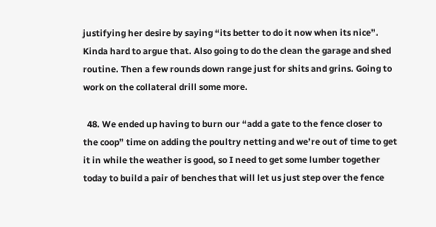justifying her desire by saying “its better to do it now when its nice”. Kinda hard to argue that. Also going to do the clean the garage and shed routine. Then a few rounds down range just for shits and grins. Going to work on the collateral drill some more.

  48. We ended up having to burn our “add a gate to the fence closer to the coop” time on adding the poultry netting and we’re out of time to get it in while the weather is good, so I need to get some lumber together today to build a pair of benches that will let us just step over the fence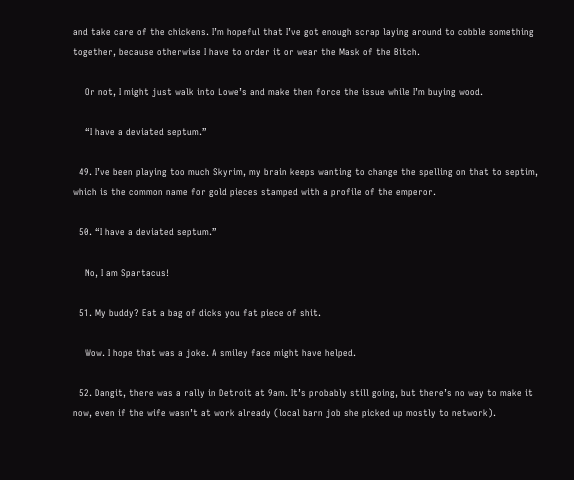and take care of the chickens. I’m hopeful that I’ve got enough scrap laying around to cobble something together, because otherwise I have to order it or wear the Mask of the Bitch.

    Or not, I might just walk into Lowe’s and make then force the issue while I’m buying wood.

    “I have a deviated septum.”

  49. I’ve been playing too much Skyrim, my brain keeps wanting to change the spelling on that to septim, which is the common name for gold pieces stamped with a profile of the emperor.

  50. “I have a deviated septum.”

    No, I am Spartacus!

  51. My buddy? Eat a bag of dicks you fat piece of shit.

    Wow. I hope that was a joke. A smiley face might have helped.

  52. Dangit, there was a rally in Detroit at 9am. It’s probably still going, but there’s no way to make it now, even if the wife wasn’t at work already (local barn job she picked up mostly to network).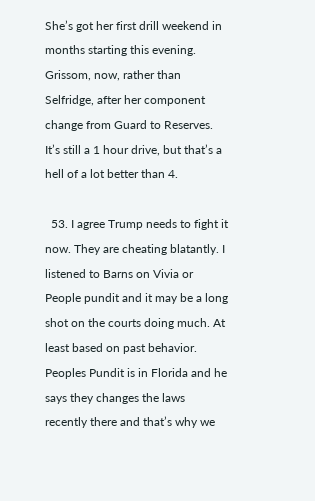She’s got her first drill weekend in months starting this evening. Grissom, now, rather than Selfridge, after her component change from Guard to Reserves. It’s still a 1 hour drive, but that’s a hell of a lot better than 4.

  53. I agree Trump needs to fight it now. They are cheating blatantly. I listened to Barns on Vivia or People pundit and it may be a long shot on the courts doing much. At least based on past behavior. Peoples Pundit is in Florida and he says they changes the laws recently there and that’s why we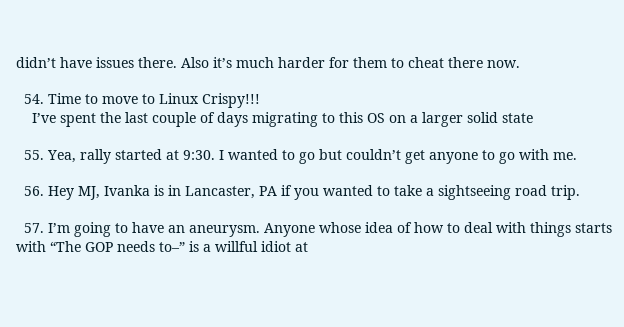didn’t have issues there. Also it’s much harder for them to cheat there now.

  54. Time to move to Linux Crispy!!!
    I’ve spent the last couple of days migrating to this OS on a larger solid state

  55. Yea, rally started at 9:30. I wanted to go but couldn’t get anyone to go with me.

  56. Hey MJ, Ivanka is in Lancaster, PA if you wanted to take a sightseeing road trip.

  57. I’m going to have an aneurysm. Anyone whose idea of how to deal with things starts with “The GOP needs to–” is a willful idiot at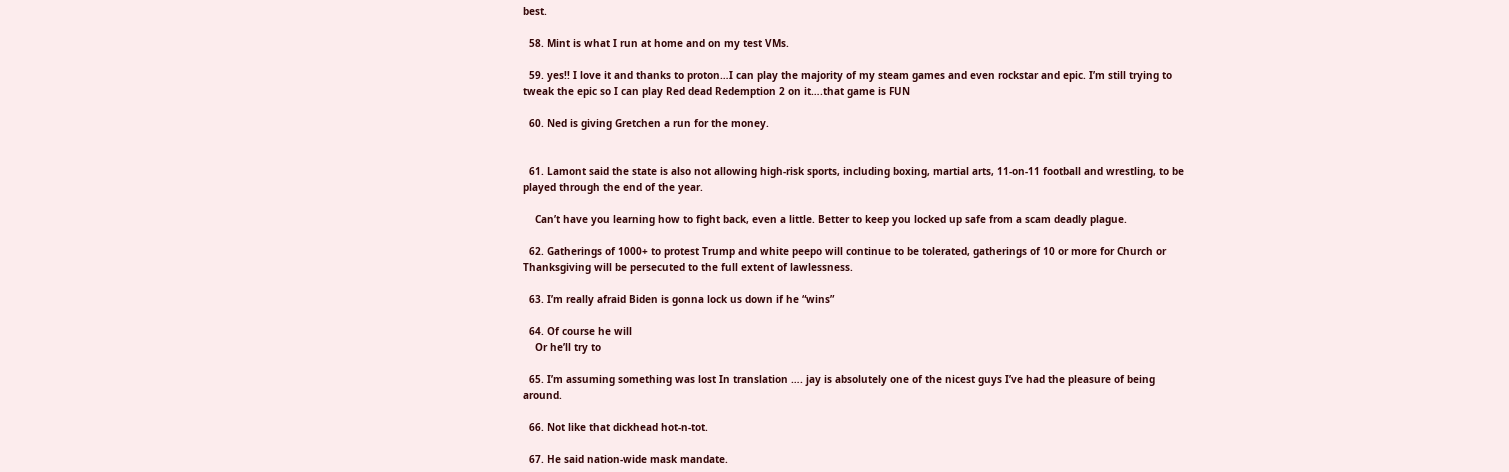best.

  58. Mint is what I run at home and on my test VMs.

  59. yes!! I love it and thanks to proton…I can play the majority of my steam games and even rockstar and epic. I’m still trying to tweak the epic so I can play Red dead Redemption 2 on it….that game is FUN

  60. Ned is giving Gretchen a run for the money.


  61. Lamont said the state is also not allowing high-risk sports, including boxing, martial arts, 11-on-11 football and wrestling, to be played through the end of the year.

    Can’t have you learning how to fight back, even a little. Better to keep you locked up safe from a scam deadly plague.

  62. Gatherings of 1000+ to protest Trump and white peepo will continue to be tolerated, gatherings of 10 or more for Church or Thanksgiving will be persecuted to the full extent of lawlessness.

  63. I’m really afraid Biden is gonna lock us down if he “wins”

  64. Of course he will
    Or he’ll try to

  65. I’m assuming something was lost In translation …. jay is absolutely one of the nicest guys I’ve had the pleasure of being around.

  66. Not like that dickhead hot-n-tot.

  67. He said nation-wide mask mandate.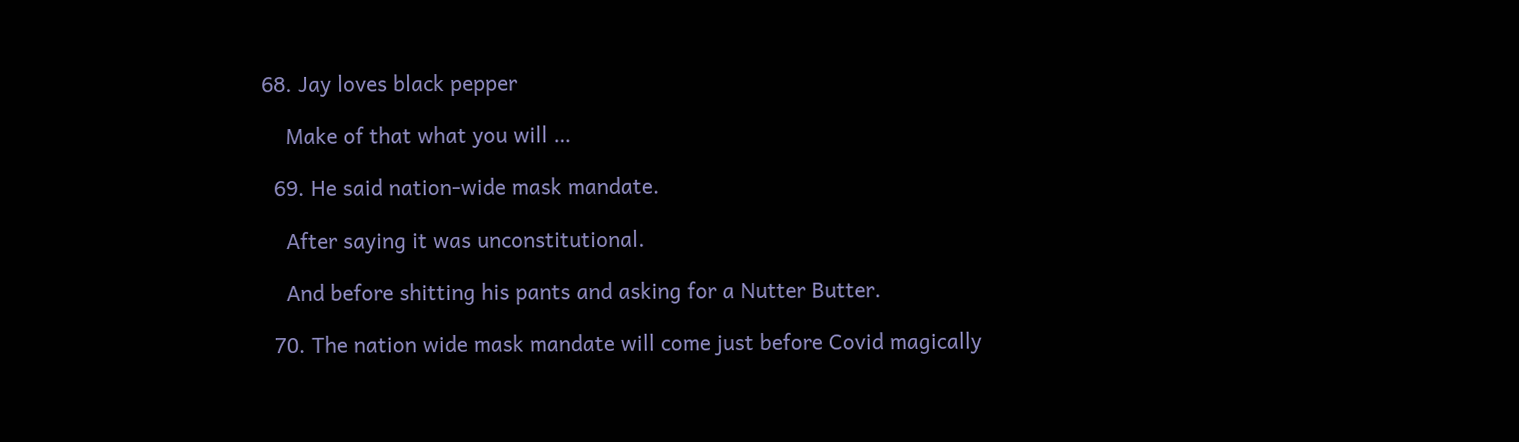68. Jay loves black pepper

    Make of that what you will …

  69. He said nation-wide mask mandate.

    After saying it was unconstitutional.

    And before shitting his pants and asking for a Nutter Butter.

  70. The nation wide mask mandate will come just before Covid magically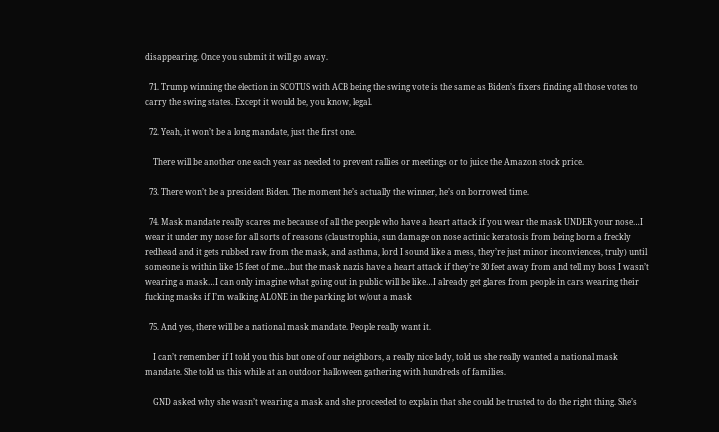disappearing. Once you submit it will go away.

  71. Trump winning the election in SCOTUS with ACB being the swing vote is the same as Biden’s fixers finding all those votes to carry the swing states. Except it would be, you know, legal.

  72. Yeah, it won’t be a long mandate, just the first one.

    There will be another one each year as needed to prevent rallies or meetings or to juice the Amazon stock price.

  73. There won’t be a president Biden. The moment he’s actually the winner, he’s on borrowed time.

  74. Mask mandate really scares me because of all the people who have a heart attack if you wear the mask UNDER your nose…I wear it under my nose for all sorts of reasons (claustrophia, sun damage on nose actinic keratosis from being born a freckly redhead and it gets rubbed raw from the mask, and asthma, lord I sound like a mess, they’re just minor inconviences, truly) until someone is within like 15 feet of me…but the mask nazis have a heart attack if they’re 30 feet away from and tell my boss I wasn’t wearing a mask…I can only imagine what going out in public will be like…I already get glares from people in cars wearing their fucking masks if I’m walking ALONE in the parking lot w/out a mask

  75. And yes, there will be a national mask mandate. People really want it.

    I can’t remember if I told you this but one of our neighbors, a really nice lady, told us she really wanted a national mask mandate. She told us this while at an outdoor halloween gathering with hundreds of families.

    GND asked why she wasn’t wearing a mask and she proceeded to explain that she could be trusted to do the right thing. She’s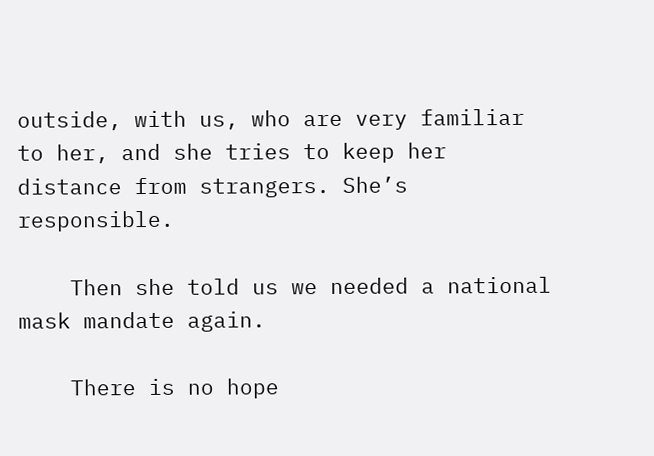outside, with us, who are very familiar to her, and she tries to keep her distance from strangers. She’s responsible.

    Then she told us we needed a national mask mandate again.

    There is no hope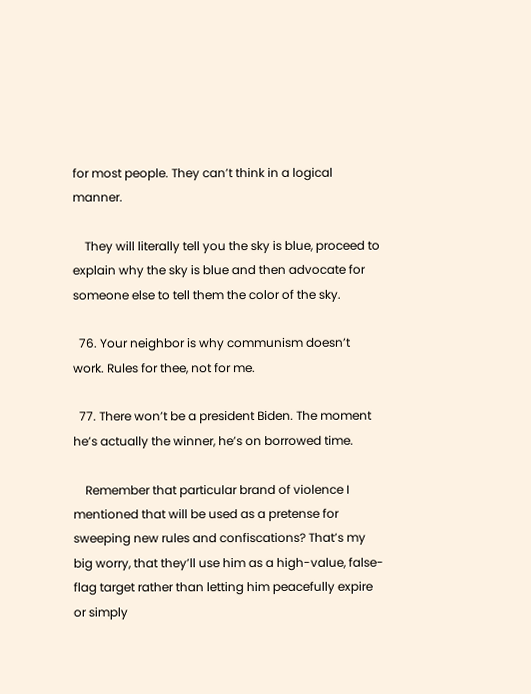for most people. They can’t think in a logical manner.

    They will literally tell you the sky is blue, proceed to explain why the sky is blue and then advocate for someone else to tell them the color of the sky.

  76. Your neighbor is why communism doesn’t work. Rules for thee, not for me.

  77. There won’t be a president Biden. The moment he’s actually the winner, he’s on borrowed time.

    Remember that particular brand of violence I mentioned that will be used as a pretense for sweeping new rules and confiscations? That’s my big worry, that they’ll use him as a high-value, false-flag target rather than letting him peacefully expire or simply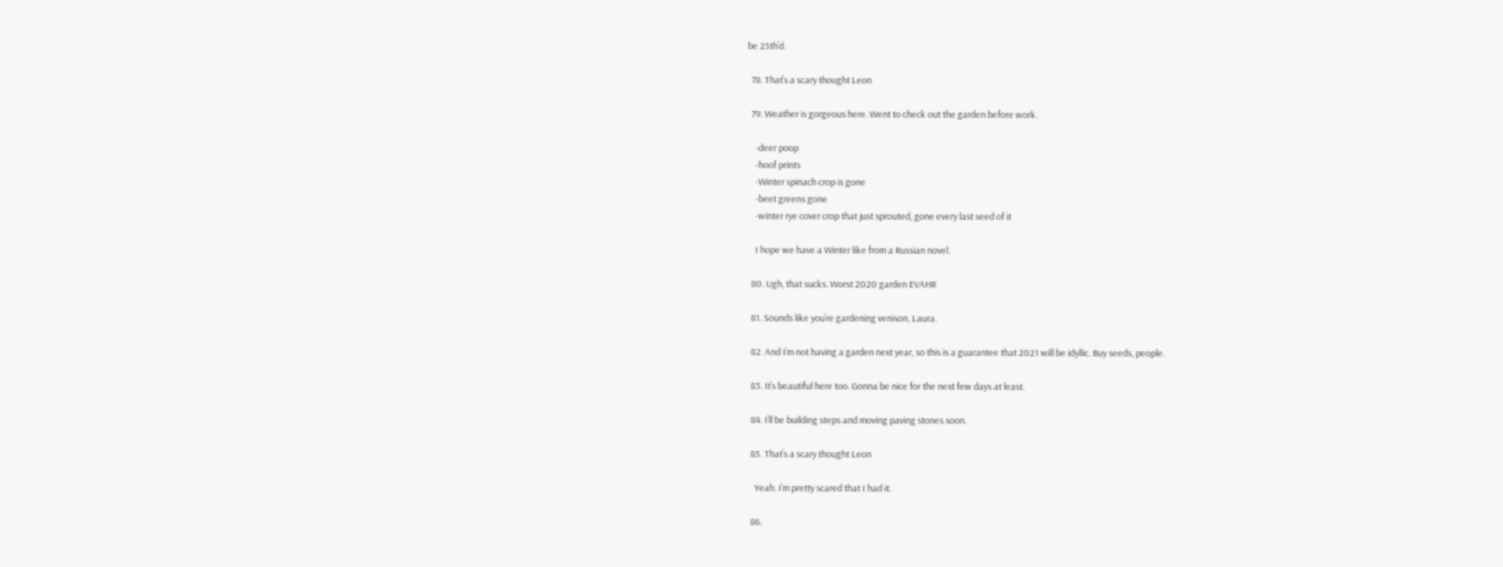be 25th’d.

  78. That’s a scary thought Leon

  79. Weather is gorgeous here. Went to check out the garden before work.

    -deer poop
    -hoof prints
    -Winter spinach crop is gone
    -beet greens gone
    -winter rye cover crop that just sprouted, gone every last seed of it

    I hope we have a Winter like from a Russian novel.

  80. Ugh, that sucks. Worst 2020 garden EVAHR

  81. Sounds like you’re gardening venison, Laura.

  82. And I’m not having a garden next year, so this is a guarantee that 2021 will be idyllic. Buy seeds, people.

  83. It’s beautiful here too. Gonna be nice for the next few days at least.

  84. I’ll be building steps and moving paving stones soon.

  85. That’s a scary thought Leon

    Yeah. I’m pretty scared that I had it.

  86.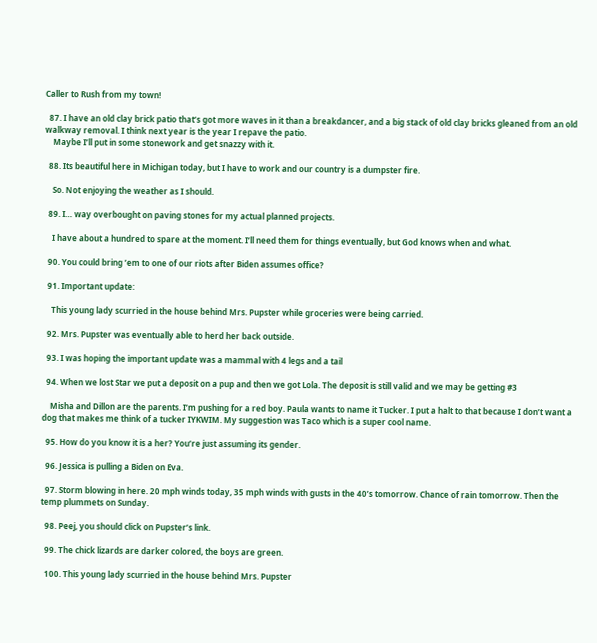Caller to Rush from my town!

  87. I have an old clay brick patio that’s got more waves in it than a breakdancer, and a big stack of old clay bricks gleaned from an old walkway removal. I think next year is the year I repave the patio.
    Maybe I’ll put in some stonework and get snazzy with it.

  88. Its beautiful here in Michigan today, but I have to work and our country is a dumpster fire.

    So. Not enjoying the weather as I should.

  89. I… way overbought on paving stones for my actual planned projects.

    I have about a hundred to spare at the moment. I’ll need them for things eventually, but God knows when and what.

  90. You could bring ’em to one of our riots after Biden assumes office?

  91. Important update:

    This young lady scurried in the house behind Mrs. Pupster while groceries were being carried.

  92. Mrs. Pupster was eventually able to herd her back outside.

  93. I was hoping the important update was a mammal with 4 legs and a tail

  94. When we lost Star we put a deposit on a pup and then we got Lola. The deposit is still valid and we may be getting #3

    Misha and Dillon are the parents. I’m pushing for a red boy. Paula wants to name it Tucker. I put a halt to that because I don’t want a dog that makes me think of a tucker IYKWIM. My suggestion was Taco which is a super cool name.

  95. How do you know it is a her? You’re just assuming its gender.

  96. Jessica is pulling a Biden on Eva.

  97. Storm blowing in here. 20 mph winds today, 35 mph winds with gusts in the 40’s tomorrow. Chance of rain tomorrow. Then the temp plummets on Sunday.

  98. Peej, you should click on Pupster’s link.

  99. The chick lizards are darker colored, the boys are green.

  100. This young lady scurried in the house behind Mrs. Pupster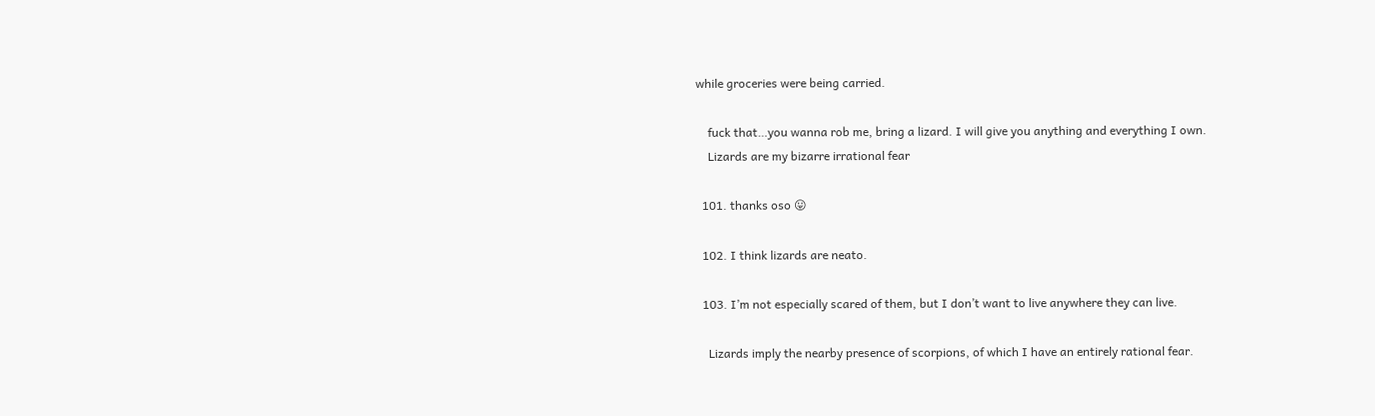while groceries were being carried.

    fuck that…you wanna rob me, bring a lizard. I will give you anything and everything I own.
    Lizards are my bizarre irrational fear

  101. thanks oso 😛

  102. I think lizards are neato.

  103. I’m not especially scared of them, but I don’t want to live anywhere they can live.

    Lizards imply the nearby presence of scorpions, of which I have an entirely rational fear.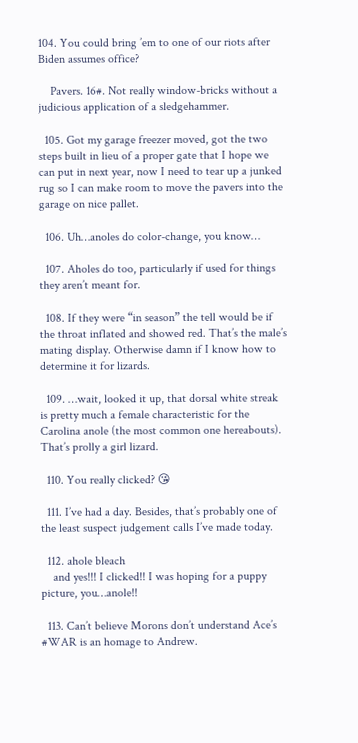104. You could bring ’em to one of our riots after Biden assumes office?

    Pavers. 16#. Not really window-bricks without a judicious application of a sledgehammer.

  105. Got my garage freezer moved, got the two steps built in lieu of a proper gate that I hope we can put in next year, now I need to tear up a junked rug so I can make room to move the pavers into the garage on nice pallet.

  106. Uh…anoles do color-change, you know…

  107. Aholes do too, particularly if used for things they aren’t meant for.

  108. If they were “in season” the tell would be if the throat inflated and showed red. That’s the male’s mating display. Otherwise damn if I know how to determine it for lizards.

  109. …wait, looked it up, that dorsal white streak is pretty much a female characteristic for the Carolina anole (the most common one hereabouts). That’s prolly a girl lizard.

  110. You really clicked? 😘

  111. I’ve had a day. Besides, that’s probably one of the least suspect judgement calls I’ve made today.

  112. ahole bleach
    and yes!!! I clicked!! I was hoping for a puppy picture, you…anole!!

  113. Can’t believe Morons don’t understand Ace’s #WAR is an homage to Andrew.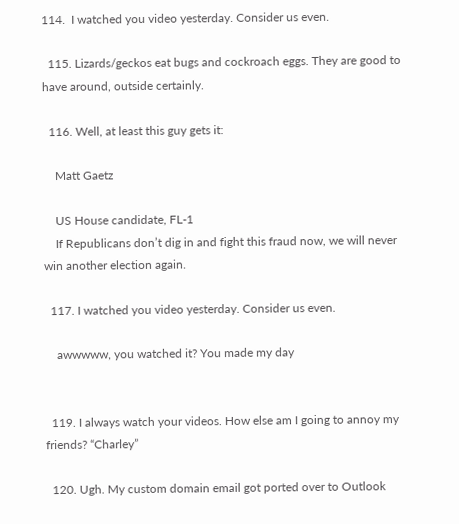114.  I watched you video yesterday. Consider us even.

  115. Lizards/geckos eat bugs and cockroach eggs. They are good to have around, outside certainly.

  116. Well, at least this guy gets it:

    Matt Gaetz

    US House candidate, FL-1
    If Republicans don’t dig in and fight this fraud now, we will never win another election again.

  117. I watched you video yesterday. Consider us even.

    awwwww, you watched it? You made my day


  119. I always watch your videos. How else am I going to annoy my friends? “Charley”

  120. Ugh. My custom domain email got ported over to Outlook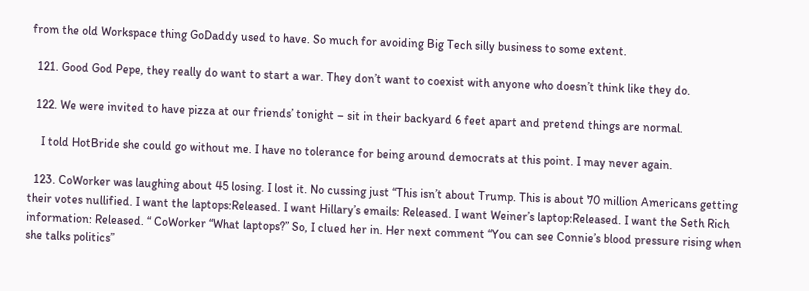from the old Workspace thing GoDaddy used to have. So much for avoiding Big Tech silly business to some extent.

  121. Good God Pepe, they really do want to start a war. They don’t want to coexist with anyone who doesn’t think like they do.

  122. We were invited to have pizza at our friends’ tonight – sit in their backyard 6 feet apart and pretend things are normal.

    I told HotBride she could go without me. I have no tolerance for being around democrats at this point. I may never again.

  123. CoWorker was laughing about 45 losing. I lost it. No cussing just “This isn’t about Trump. This is about 70 million Americans getting their votes nullified. I want the laptops:Released. I want Hillary’s emails: Released. I want Weiner’s laptop:Released. I want the Seth Rich information: Released. “ CoWorker “What laptops?” So, I clued her in. Her next comment “You can see Connie’s blood pressure rising when she talks politics”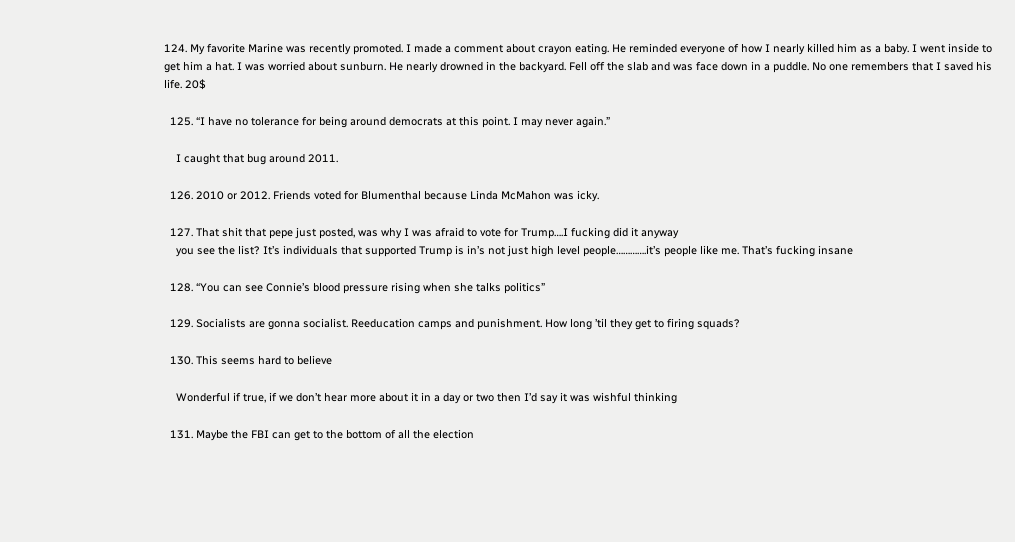124. My favorite Marine was recently promoted. I made a comment about crayon eating. He reminded everyone of how I nearly killed him as a baby. I went inside to get him a hat. I was worried about sunburn. He nearly drowned in the backyard. Fell off the slab and was face down in a puddle. No one remembers that I saved his life. 20$

  125. “I have no tolerance for being around democrats at this point. I may never again.”

    I caught that bug around 2011.

  126. 2010 or 2012. Friends voted for Blumenthal because Linda McMahon was icky.

  127. That shit that pepe just posted, was why I was afraid to vote for Trump….I fucking did it anyway
    you see the list? It’s individuals that supported Trump is in’s not just high level people………….it’s people like me. That’s fucking insane

  128. “You can see Connie’s blood pressure rising when she talks politics”

  129. Socialists are gonna socialist. Reeducation camps and punishment. How long ’til they get to firing squads?

  130. This seems hard to believe

    Wonderful if true, if we don’t hear more about it in a day or two then I’d say it was wishful thinking

  131. Maybe the FBI can get to the bottom of all the election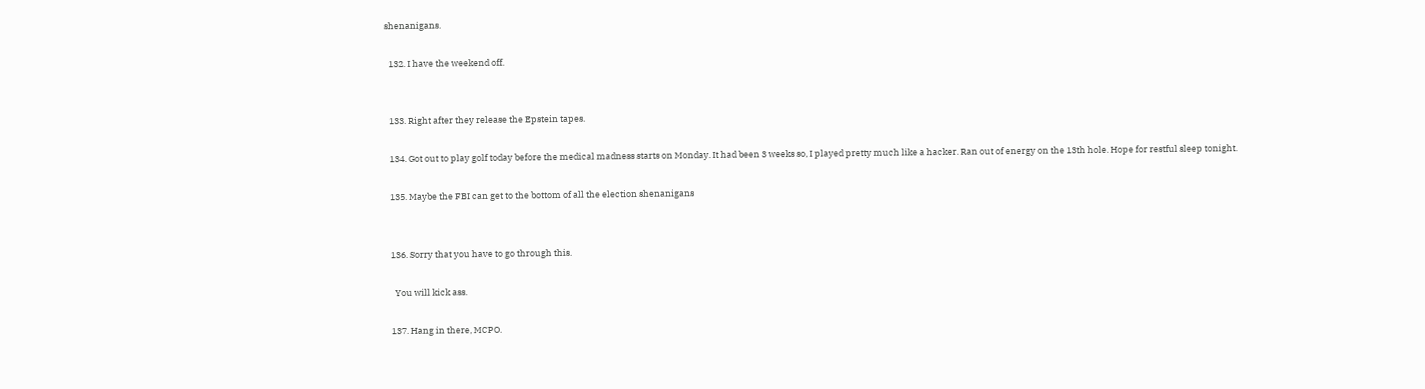shenanigans.

  132. I have the weekend off.


  133. Right after they release the Epstein tapes.

  134. Got out to play golf today before the medical madness starts on Monday. It had been 3 weeks so, I played pretty much like a hacker. Ran out of energy on the 13th hole. Hope for restful sleep tonight.

  135. Maybe the FBI can get to the bottom of all the election shenanigans


  136. Sorry that you have to go through this.

    You will kick ass.

  137. Hang in there, MCPO.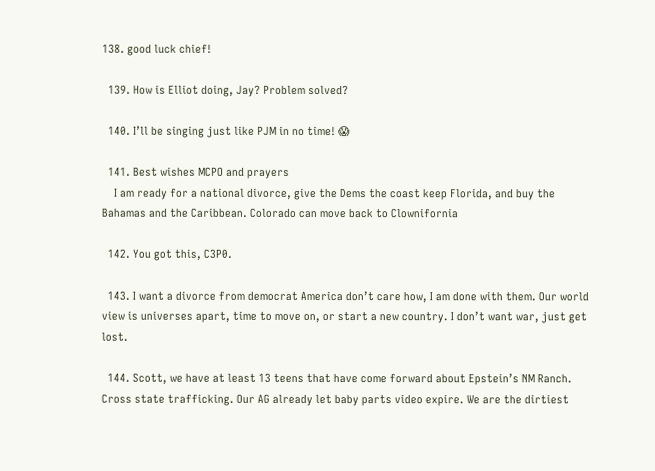138. good luck chief!

  139. How is Elliot doing, Jay? Problem solved?

  140. I’ll be singing just like PJM in no time! 😱

  141. Best wishes MCPO and prayers
    I am ready for a national divorce, give the Dems the coast keep Florida, and buy the Bahamas and the Caribbean. Colorado can move back to Clownifornia

  142. You got this, C3P0.

  143. I want a divorce from democrat America don’t care how, I am done with them. Our world view is universes apart, time to move on, or start a new country. I don’t want war, just get lost.

  144. Scott, we have at least 13 teens that have come forward about Epstein’s NM Ranch. Cross state trafficking. Our AG already let baby parts video expire. We are the dirtiest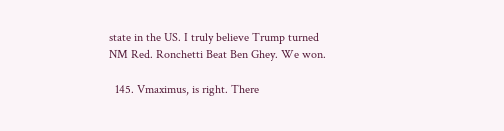state in the US. I truly believe Trump turned NM Red. Ronchetti Beat Ben Ghey. We won.

  145. Vmaximus, is right. There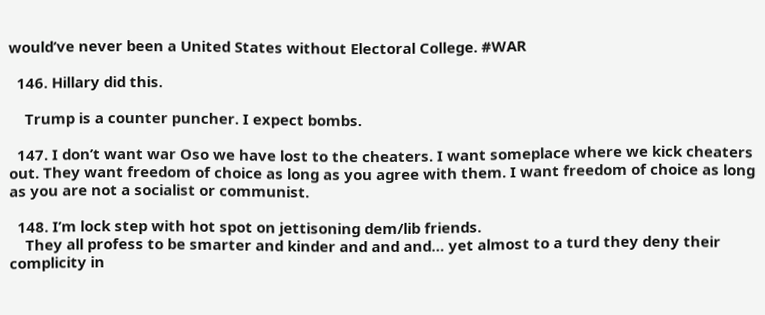would’ve never been a United States without Electoral College. #WAR

  146. Hillary did this.

    Trump is a counter puncher. I expect bombs.

  147. I don’t want war Oso we have lost to the cheaters. I want someplace where we kick cheaters out. They want freedom of choice as long as you agree with them. I want freedom of choice as long as you are not a socialist or communist.

  148. I’m lock step with hot spot on jettisoning dem/lib friends.
    They all profess to be smarter and kinder and and and… yet almost to a turd they deny their complicity in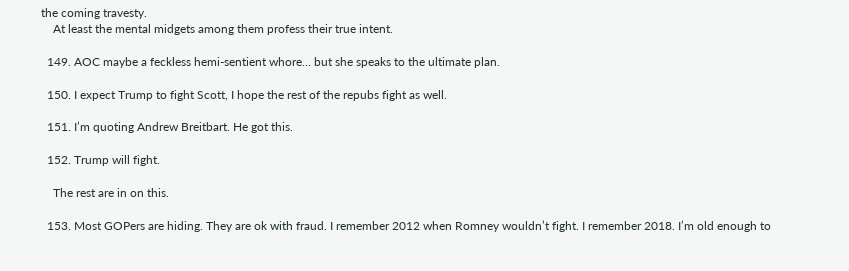the coming travesty.
    At least the mental midgets among them profess their true intent.

  149. AOC maybe a feckless hemi-sentient whore… but she speaks to the ultimate plan.

  150. I expect Trump to fight Scott, I hope the rest of the repubs fight as well.

  151. I’m quoting Andrew Breitbart. He got this.

  152. Trump will fight.

    The rest are in on this.

  153. Most GOPers are hiding. They are ok with fraud. I remember 2012 when Romney wouldn’t fight. I remember 2018. I’m old enough to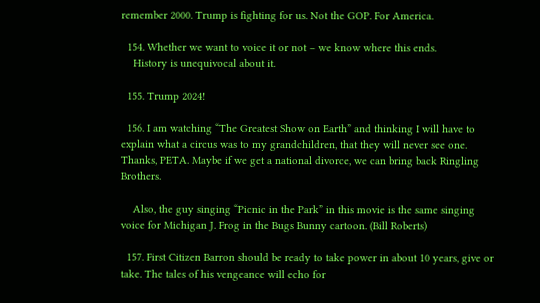remember 2000. Trump is fighting for us. Not the GOP. For America.

  154. Whether we want to voice it or not – we know where this ends.
    History is unequivocal about it.

  155. Trump 2024!

  156. I am watching “The Greatest Show on Earth” and thinking I will have to explain what a circus was to my grandchildren, that they will never see one. Thanks, PETA. Maybe if we get a national divorce, we can bring back Ringling Brothers.

    Also, the guy singing “Picnic in the Park” in this movie is the same singing voice for Michigan J. Frog in the Bugs Bunny cartoon. (Bill Roberts)

  157. First Citizen Barron should be ready to take power in about 10 years, give or take. The tales of his vengeance will echo for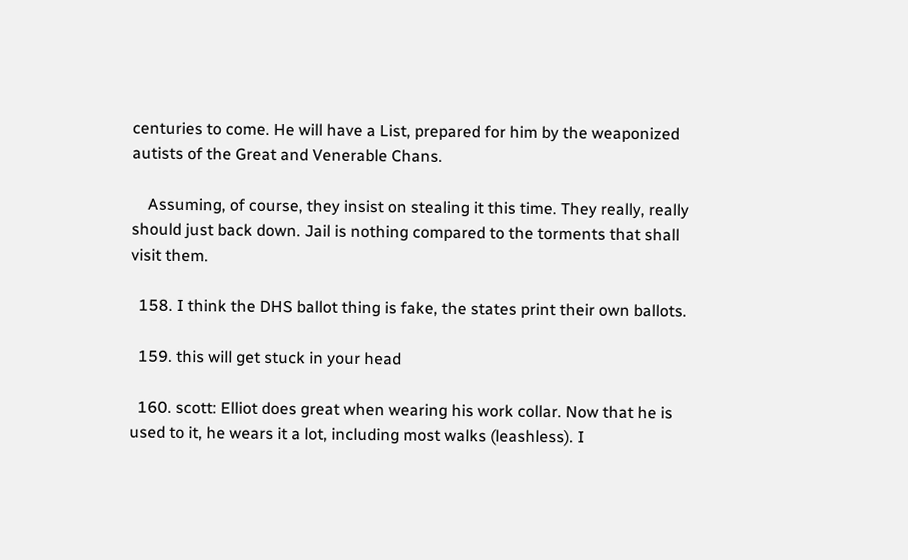centuries to come. He will have a List, prepared for him by the weaponized autists of the Great and Venerable Chans.

    Assuming, of course, they insist on stealing it this time. They really, really should just back down. Jail is nothing compared to the torments that shall visit them.

  158. I think the DHS ballot thing is fake, the states print their own ballots.

  159. this will get stuck in your head

  160. scott: Elliot does great when wearing his work collar. Now that he is used to it, he wears it a lot, including most walks (leashless). I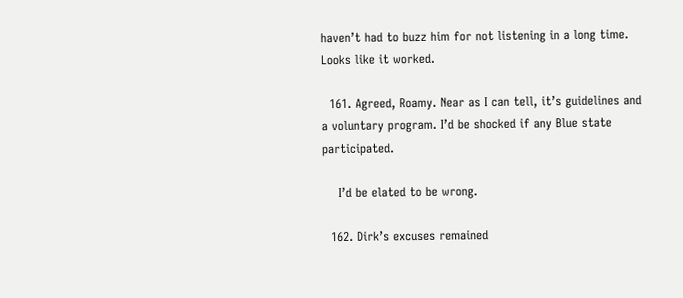haven’t had to buzz him for not listening in a long time. Looks like it worked.

  161. Agreed, Roamy. Near as I can tell, it’s guidelines and a voluntary program. I’d be shocked if any Blue state participated.

    I’d be elated to be wrong.

  162. Dirk’s excuses remained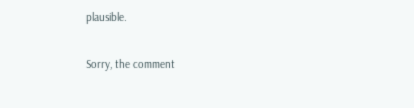plausible.

Sorry, the comment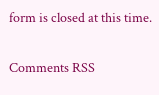form is closed at this time.

Comments RSS